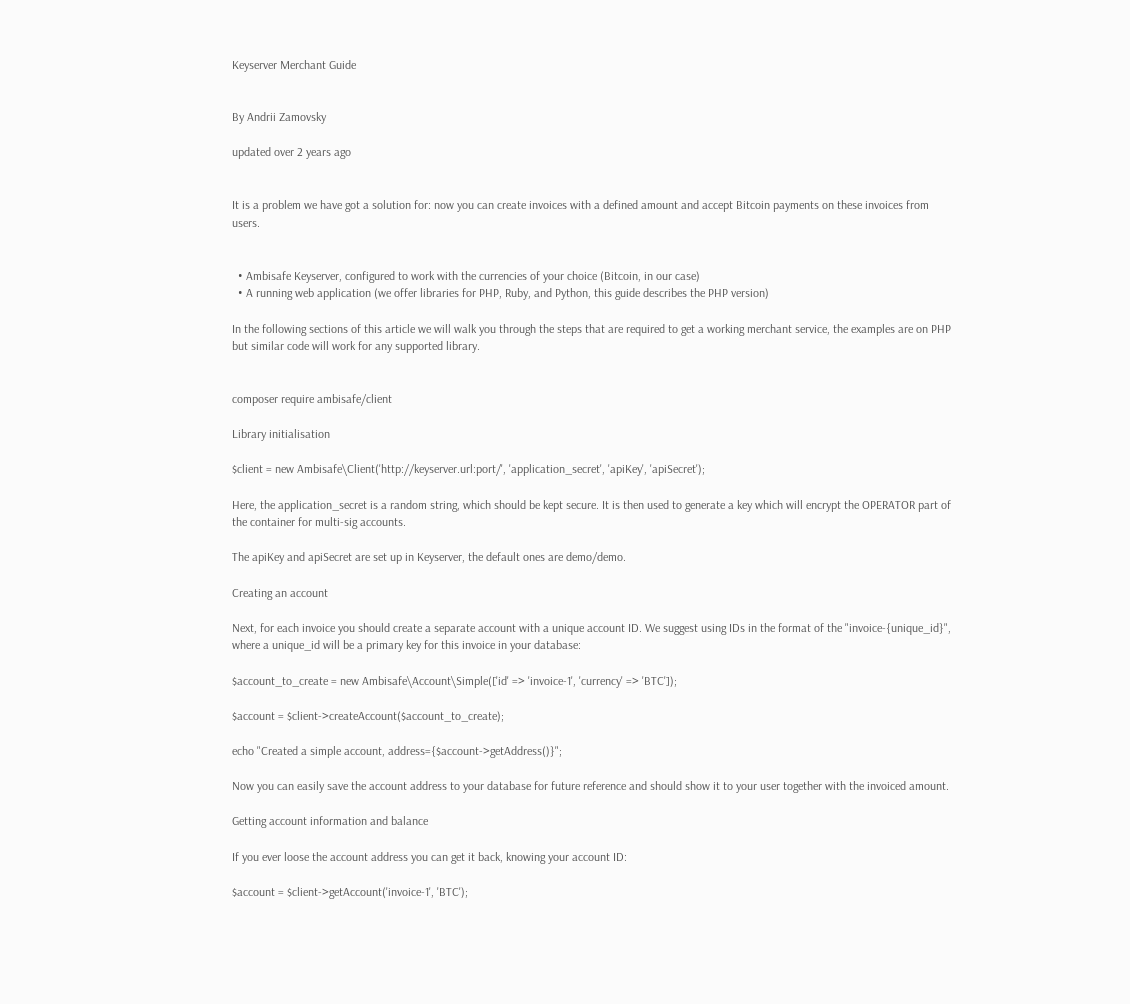Keyserver Merchant Guide


By Andrii Zamovsky

updated over 2 years ago


It is a problem we have got a solution for: now you can create invoices with a defined amount and accept Bitcoin payments on these invoices from users.


  • Ambisafe Keyserver, configured to work with the currencies of your choice (Bitcoin, in our case)
  • A running web application (we offer libraries for PHP, Ruby, and Python, this guide describes the PHP version)

In the following sections of this article we will walk you through the steps that are required to get a working merchant service, the examples are on PHP but similar code will work for any supported library.


composer require ambisafe/client

Library initialisation

$client = new Ambisafe\Client('http://keyserver.url:port/', 'application_secret', 'apiKey', 'apiSecret');

Here, the application_secret is a random string, which should be kept secure. It is then used to generate a key which will encrypt the OPERATOR part of the container for multi-sig accounts.

The apiKey and apiSecret are set up in Keyserver, the default ones are demo/demo.

Creating an account

Next, for each invoice you should create a separate account with a unique account ID. We suggest using IDs in the format of the "invoice-{unique_id}", where a unique_id will be a primary key for this invoice in your database:

$account_to_create = new Ambisafe\Account\Simple(['id' => 'invoice-1', 'currency' => 'BTC']);

$account = $client->createAccount($account_to_create);

echo "Created a simple account, address={$account->getAddress()}";

Now you can easily save the account address to your database for future reference and should show it to your user together with the invoiced amount.

Getting account information and balance

If you ever loose the account address you can get it back, knowing your account ID:

$account = $client->getAccount('invoice-1', 'BTC');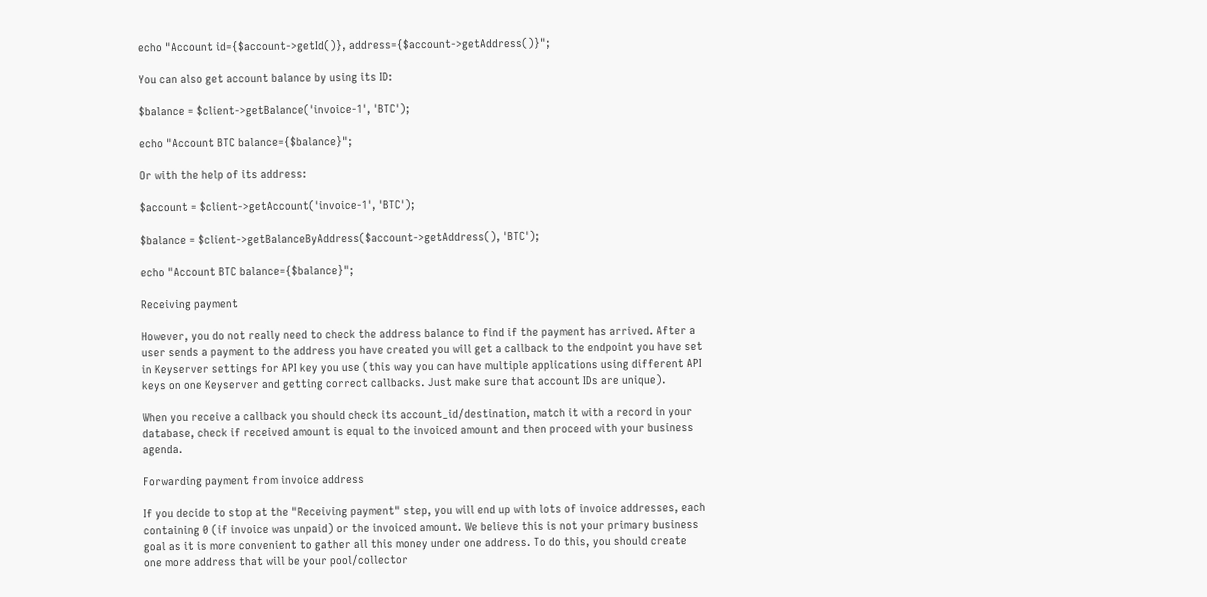echo "Account id={$account->getId()}, address={$account->getAddress()}";

You can also get account balance by using its ID:

$balance = $client->getBalance('invoice-1', 'BTC');

echo "Account BTC balance={$balance}";

Or with the help of its address:

$account = $client->getAccount('invoice-1', 'BTC');

$balance = $client->getBalanceByAddress($account->getAddress(), 'BTC');

echo "Account BTC balance={$balance}";

Receiving payment

However, you do not really need to check the address balance to find if the payment has arrived. After a user sends a payment to the address you have created you will get a callback to the endpoint you have set in Keyserver settings for API key you use (this way you can have multiple applications using different API keys on one Keyserver and getting correct callbacks. Just make sure that account IDs are unique).

When you receive a callback you should check its account_id/destination, match it with a record in your database, check if received amount is equal to the invoiced amount and then proceed with your business agenda.

Forwarding payment from invoice address

If you decide to stop at the "Receiving payment" step, you will end up with lots of invoice addresses, each containing 0 (if invoice was unpaid) or the invoiced amount. We believe this is not your primary business goal as it is more convenient to gather all this money under one address. To do this, you should create one more address that will be your pool/collector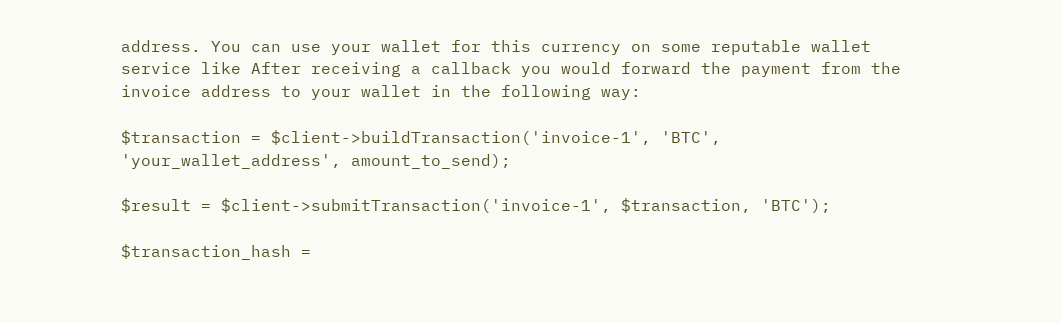address. You can use your wallet for this currency on some reputable wallet service like After receiving a callback you would forward the payment from the invoice address to your wallet in the following way:

$transaction = $client->buildTransaction('invoice-1', 'BTC', 'your_wallet_address', amount_to_send);

$result = $client->submitTransaction('invoice-1', $transaction, 'BTC');

$transaction_hash =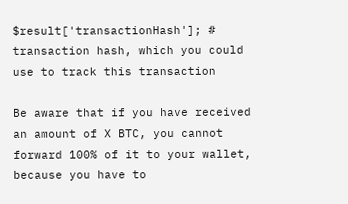$result['transactionHash']; # transaction hash, which you could use to track this transaction

Be aware that if you have received an amount of X BTC, you cannot forward 100% of it to your wallet, because you have to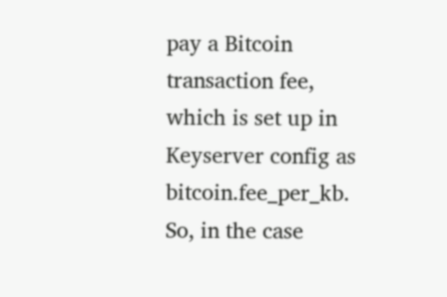pay a Bitcoin transaction fee, which is set up in Keyserver config as bitcoin.fee_per_kb. So, in the case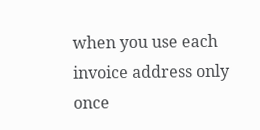when you use each invoice address only once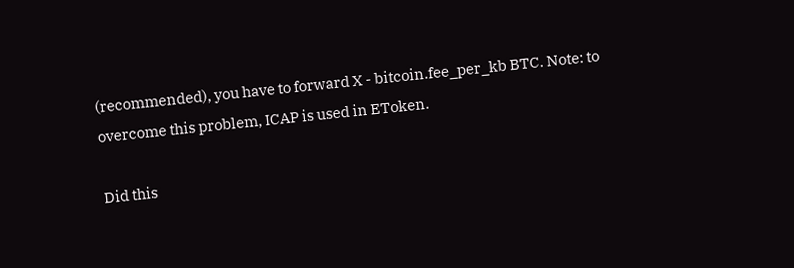(recommended), you have to forward X - bitcoin.fee_per_kb BTC. Note: to overcome this problem, ICAP is used in EToken.

Did this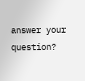answer your question?